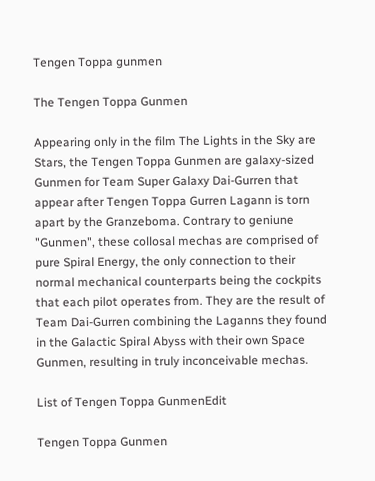Tengen Toppa gunmen

The Tengen Toppa Gunmen

Appearing only in the film The Lights in the Sky are Stars, the Tengen Toppa Gunmen are galaxy-sized Gunmen for Team Super Galaxy Dai-Gurren that appear after Tengen Toppa Gurren Lagann is torn apart by the Granzeboma. Contrary to geniune "Gunmen", these collosal mechas are comprised of pure Spiral Energy, the only connection to their normal mechanical counterparts being the cockpits that each pilot operates from. They are the result of Team Dai-Gurren combining the Laganns they found in the Galactic Spiral Abyss with their own Space Gunmen, resulting in truly inconceivable mechas.

List of Tengen Toppa GunmenEdit

Tengen Toppa Gunmen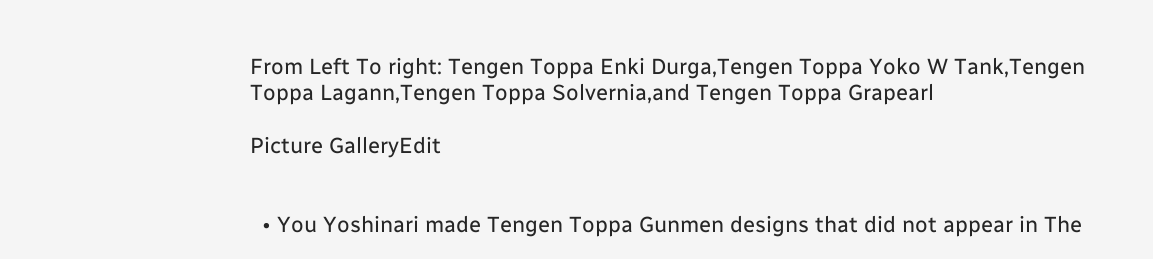From Left To right: Tengen Toppa Enki Durga,Tengen Toppa Yoko W Tank,Tengen Toppa Lagann,Tengen Toppa Solvernia,and Tengen Toppa Grapearl

Picture GalleryEdit


  • You Yoshinari made Tengen Toppa Gunmen designs that did not appear in The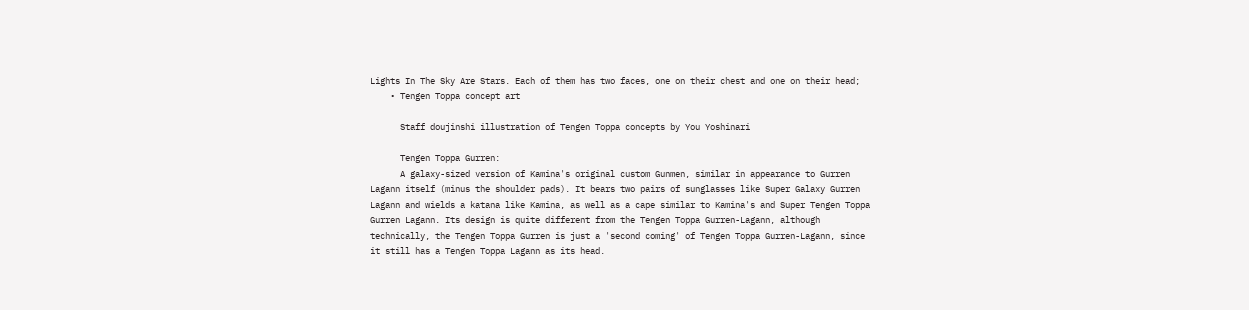Lights In The Sky Are Stars. Each of them has two faces, one on their chest and one on their head;
    • Tengen Toppa concept art

      Staff doujinshi illustration of Tengen Toppa concepts by You Yoshinari

      Tengen Toppa Gurren:
      A galaxy-sized version of Kamina's original custom Gunmen, similar in appearance to Gurren Lagann itself (minus the shoulder pads). It bears two pairs of sunglasses like Super Galaxy Gurren Lagann and wields a katana like Kamina, as well as a cape similar to Kamina's and Super Tengen Toppa Gurren Lagann. Its design is quite different from the Tengen Toppa Gurren-Lagann, although technically, the Tengen Toppa Gurren is just a 'second coming' of Tengen Toppa Gurren-Lagann, since it still has a Tengen Toppa Lagann as its head.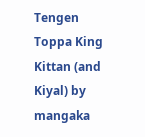Tengen Toppa King Kittan (and Kiyal) by mangaka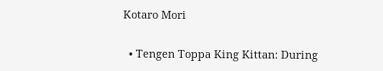Kotaro Mori

  • Tengen Toppa King Kittan: During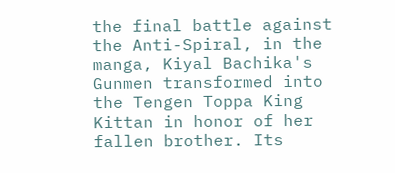the final battle against the Anti-Spiral, in the manga, Kiyal Bachika's Gunmen transformed into the Tengen Toppa King Kittan in honor of her fallen brother. Its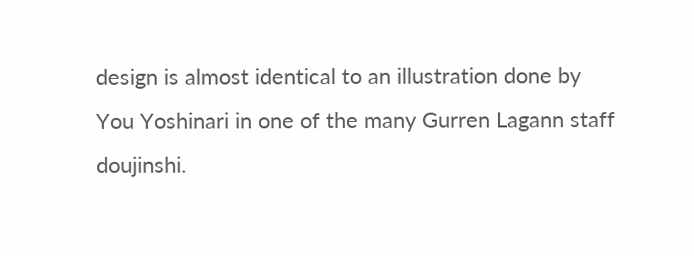design is almost identical to an illustration done by You Yoshinari in one of the many Gurren Lagann staff doujinshi.